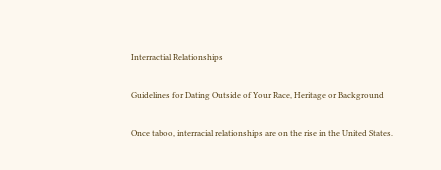Interractial Relationships


Guidelines for Dating Outside of Your Race, Heritage or Background


Once taboo, interracial relationships are on the rise in the United States.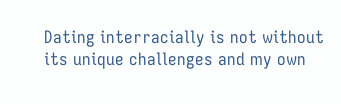Dating interracially is not without its unique challenges and my own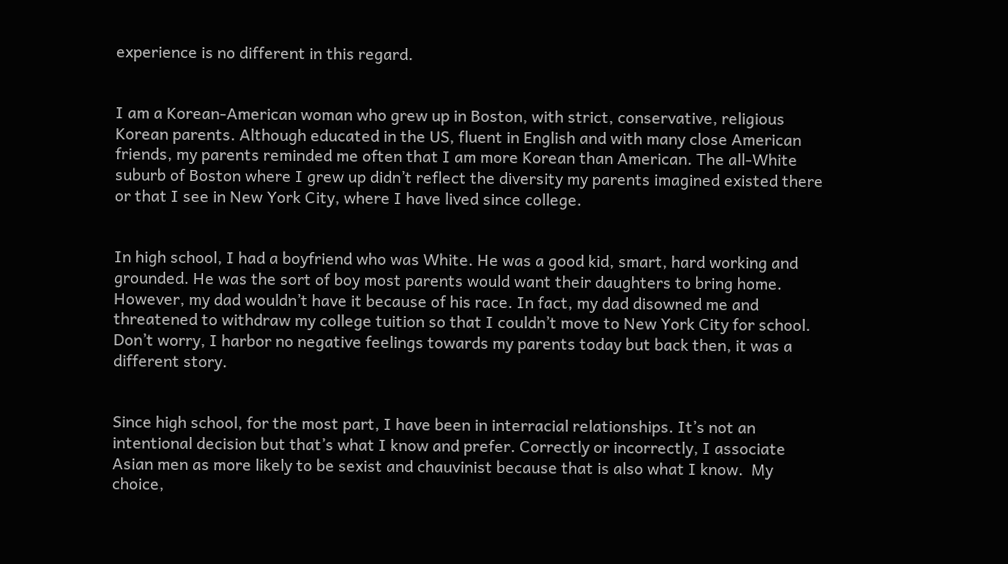experience is no different in this regard.


I am a Korean-American woman who grew up in Boston, with strict, conservative, religious Korean parents. Although educated in the US, fluent in English and with many close American friends, my parents reminded me often that I am more Korean than American. The all-White suburb of Boston where I grew up didn’t reflect the diversity my parents imagined existed there or that I see in New York City, where I have lived since college.


In high school, I had a boyfriend who was White. He was a good kid, smart, hard working and grounded. He was the sort of boy most parents would want their daughters to bring home. However, my dad wouldn’t have it because of his race. In fact, my dad disowned me and threatened to withdraw my college tuition so that I couldn’t move to New York City for school. Don’t worry, I harbor no negative feelings towards my parents today but back then, it was a different story.


Since high school, for the most part, I have been in interracial relationships. It’s not an intentional decision but that’s what I know and prefer. Correctly or incorrectly, I associate Asian men as more likely to be sexist and chauvinist because that is also what I know.  My choice,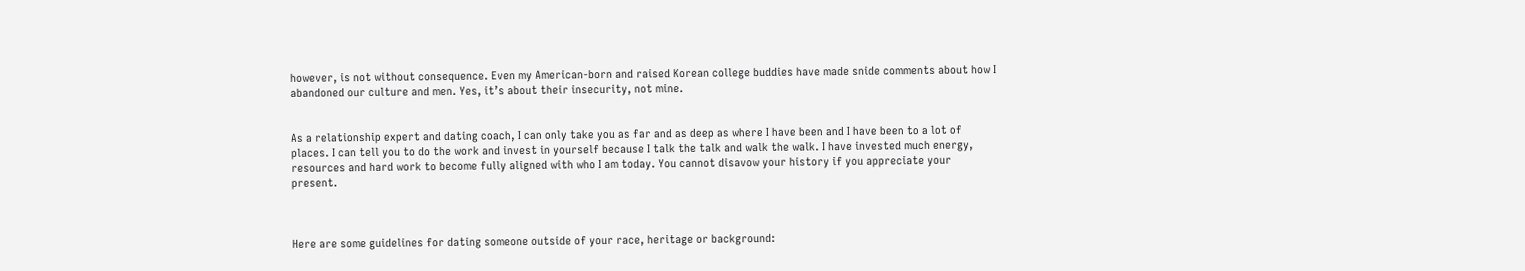however, is not without consequence. Even my American-born and raised Korean college buddies have made snide comments about how I abandoned our culture and men. Yes, it’s about their insecurity, not mine.


As a relationship expert and dating coach, I can only take you as far and as deep as where I have been and I have been to a lot of places. I can tell you to do the work and invest in yourself because I talk the talk and walk the walk. I have invested much energy, resources and hard work to become fully aligned with who I am today. You cannot disavow your history if you appreciate your present.



Here are some guidelines for dating someone outside of your race, heritage or background: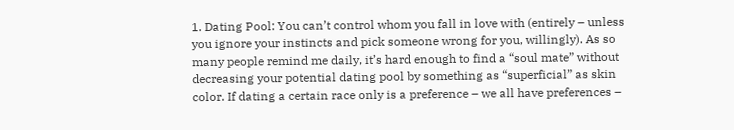1. Dating Pool: You can’t control whom you fall in love with (entirely – unless you ignore your instincts and pick someone wrong for you, willingly). As so many people remind me daily, it’s hard enough to find a “soul mate” without decreasing your potential dating pool by something as “superficial” as skin color. If dating a certain race only is a preference – we all have preferences –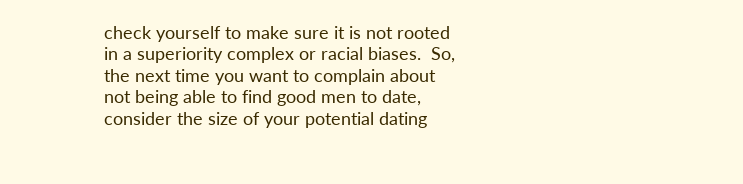check yourself to make sure it is not rooted in a superiority complex or racial biases.  So, the next time you want to complain about not being able to find good men to date, consider the size of your potential dating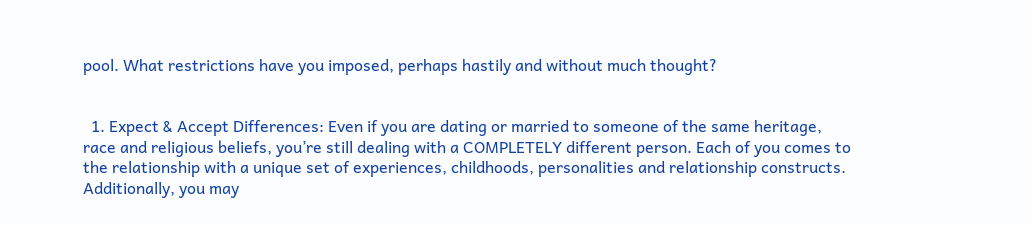pool. What restrictions have you imposed, perhaps hastily and without much thought?


  1. Expect & Accept Differences: Even if you are dating or married to someone of the same heritage, race and religious beliefs, you’re still dealing with a COMPLETELY different person. Each of you comes to the relationship with a unique set of experiences, childhoods, personalities and relationship constructs. Additionally, you may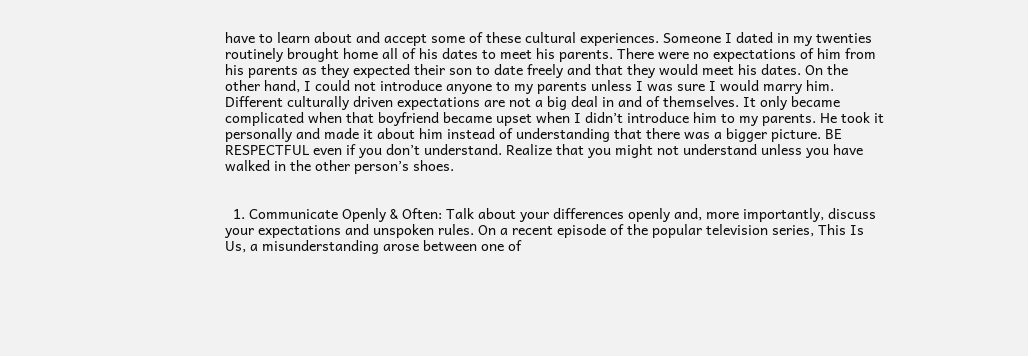have to learn about and accept some of these cultural experiences. Someone I dated in my twenties routinely brought home all of his dates to meet his parents. There were no expectations of him from his parents as they expected their son to date freely and that they would meet his dates. On the other hand, I could not introduce anyone to my parents unless I was sure I would marry him. Different culturally driven expectations are not a big deal in and of themselves. It only became complicated when that boyfriend became upset when I didn’t introduce him to my parents. He took it personally and made it about him instead of understanding that there was a bigger picture. BE RESPECTFUL even if you don’t understand. Realize that you might not understand unless you have walked in the other person’s shoes.


  1. Communicate Openly & Often: Talk about your differences openly and, more importantly, discuss your expectations and unspoken rules. On a recent episode of the popular television series, This Is Us, a misunderstanding arose between one of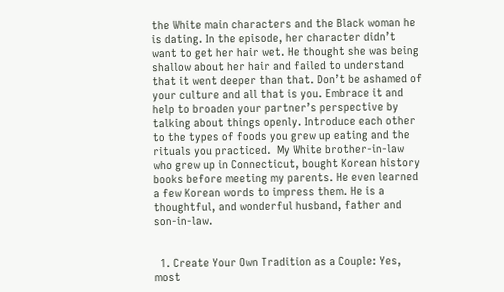the White main characters and the Black woman he is dating. In the episode, her character didn’t want to get her hair wet. He thought she was being shallow about her hair and failed to understand that it went deeper than that. Don’t be ashamed of your culture and all that is you. Embrace it and help to broaden your partner’s perspective by talking about things openly. Introduce each other to the types of foods you grew up eating and the rituals you practiced.  My White brother-in-law who grew up in Connecticut, bought Korean history books before meeting my parents. He even learned a few Korean words to impress them. He is a thoughtful, and wonderful husband, father and son-in-law.


  1. Create Your Own Tradition as a Couple: Yes, most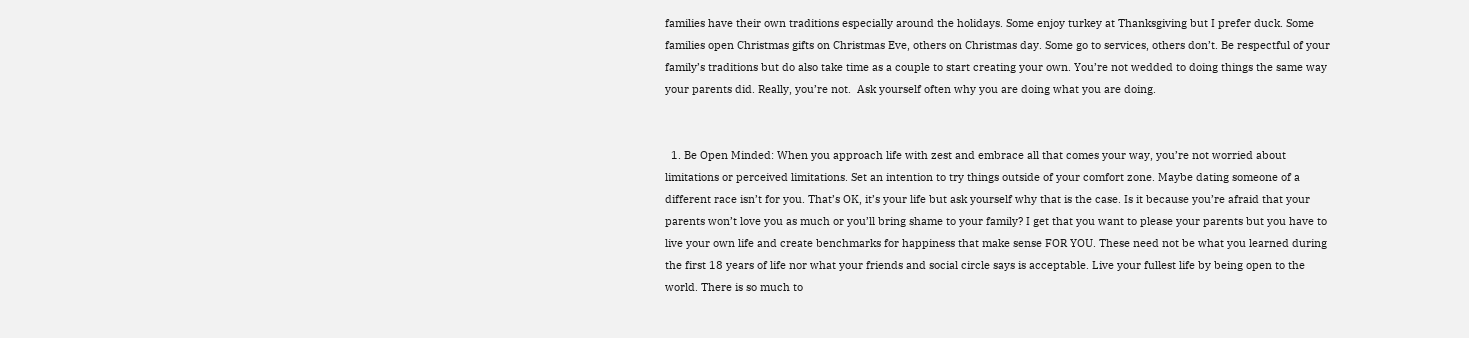families have their own traditions especially around the holidays. Some enjoy turkey at Thanksgiving but I prefer duck. Some families open Christmas gifts on Christmas Eve, others on Christmas day. Some go to services, others don’t. Be respectful of your family’s traditions but do also take time as a couple to start creating your own. You’re not wedded to doing things the same way your parents did. Really, you’re not.  Ask yourself often why you are doing what you are doing.


  1. Be Open Minded: When you approach life with zest and embrace all that comes your way, you’re not worried about limitations or perceived limitations. Set an intention to try things outside of your comfort zone. Maybe dating someone of a different race isn’t for you. That’s OK, it’s your life but ask yourself why that is the case. Is it because you’re afraid that your parents won’t love you as much or you’ll bring shame to your family? I get that you want to please your parents but you have to live your own life and create benchmarks for happiness that make sense FOR YOU. These need not be what you learned during the first 18 years of life nor what your friends and social circle says is acceptable. Live your fullest life by being open to the world. There is so much to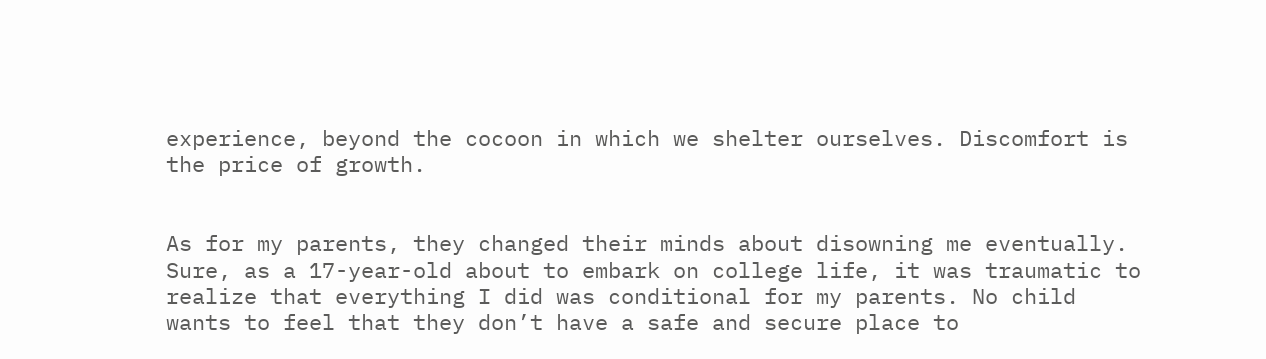experience, beyond the cocoon in which we shelter ourselves. Discomfort is the price of growth.


As for my parents, they changed their minds about disowning me eventually. Sure, as a 17-year-old about to embark on college life, it was traumatic to realize that everything I did was conditional for my parents. No child wants to feel that they don’t have a safe and secure place to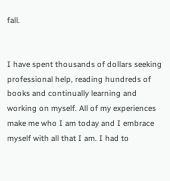fall.


I have spent thousands of dollars seeking professional help, reading hundreds of books and continually learning and working on myself. All of my experiences make me who I am today and I embrace myself with all that I am. I had to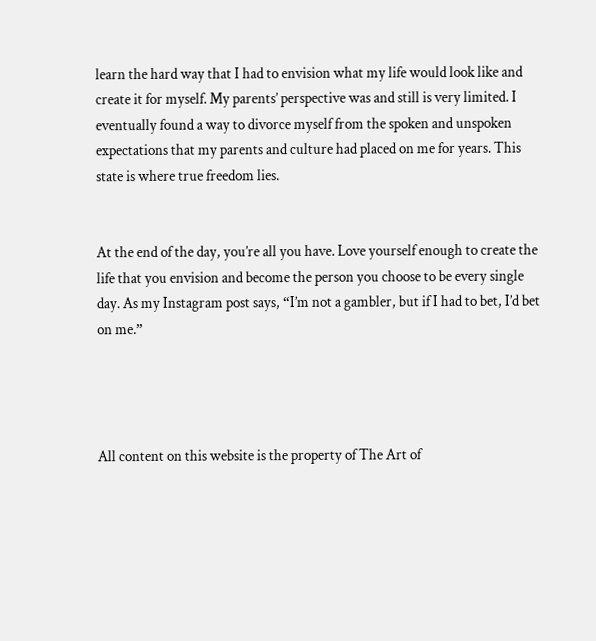learn the hard way that I had to envision what my life would look like and create it for myself. My parents’ perspective was and still is very limited. I eventually found a way to divorce myself from the spoken and unspoken expectations that my parents and culture had placed on me for years. This state is where true freedom lies.


At the end of the day, you’re all you have. Love yourself enough to create the life that you envision and become the person you choose to be every single day. As my Instagram post says, “I’m not a gambler, but if I had to bet, I’d bet on me.”




All content on this website is the property of The Art of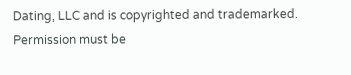Dating, LLC and is copyrighted and trademarked. Permission must be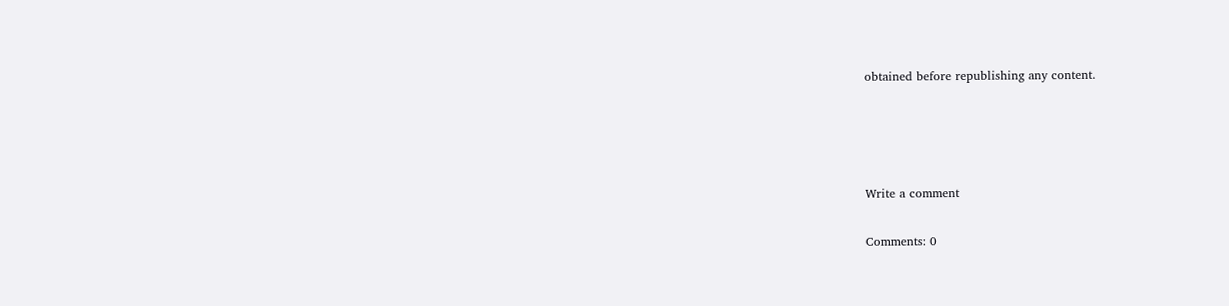obtained before republishing any content.




Write a comment

Comments: 0